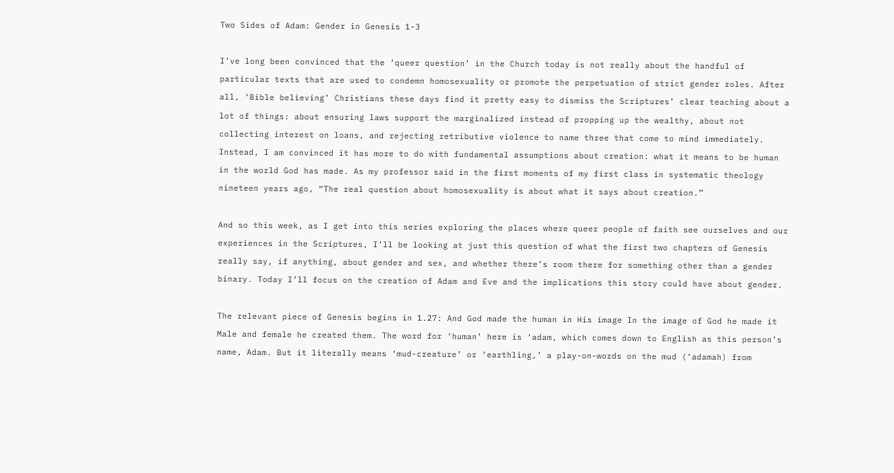Two Sides of Adam: Gender in Genesis 1-3

I’ve long been convinced that the ‘queer question’ in the Church today is not really about the handful of particular texts that are used to condemn homosexuality or promote the perpetuation of strict gender roles. After all, ‘Bible believing’ Christians these days find it pretty easy to dismiss the Scriptures’ clear teaching about a lot of things: about ensuring laws support the marginalized instead of propping up the wealthy, about not collecting interest on loans, and rejecting retributive violence to name three that come to mind immediately. Instead, I am convinced it has more to do with fundamental assumptions about creation: what it means to be human in the world God has made. As my professor said in the first moments of my first class in systematic theology nineteen years ago, “The real question about homosexuality is about what it says about creation.”

And so this week, as I get into this series exploring the places where queer people of faith see ourselves and our experiences in the Scriptures, I’ll be looking at just this question of what the first two chapters of Genesis really say, if anything, about gender and sex, and whether there’s room there for something other than a gender binary. Today I’ll focus on the creation of Adam and Eve and the implications this story could have about gender.

The relevant piece of Genesis begins in 1.27: And God made the human in His image In the image of God he made it Male and female he created them. The word for ‘human’ here is ‘adam, which comes down to English as this person’s name, Adam. But it literally means ‘mud-creature’ or ‘earthling,’ a play-on-words on the mud (‘adamah) from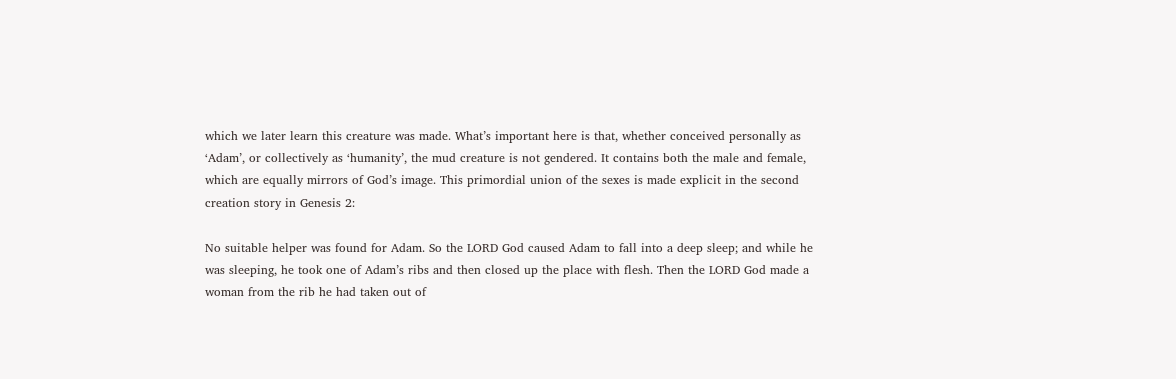which we later learn this creature was made. What’s important here is that, whether conceived personally as ‘Adam’, or collectively as ‘humanity’, the mud creature is not gendered. It contains both the male and female, which are equally mirrors of God’s image. This primordial union of the sexes is made explicit in the second creation story in Genesis 2:

No suitable helper was found for Adam. So the LORD God caused Adam to fall into a deep sleep; and while he was sleeping, he took one of Adam’s ribs and then closed up the place with flesh. Then the LORD God made a woman from the rib he had taken out of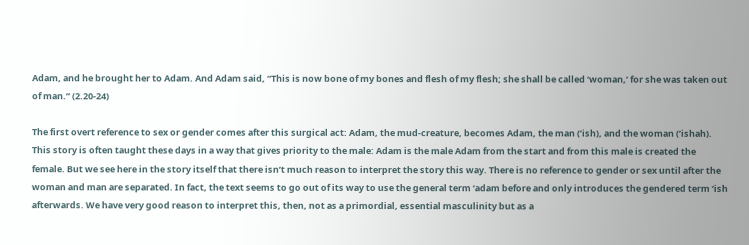Adam, and he brought her to Adam. And Adam said, “This is now bone of my bones and flesh of my flesh; she shall be called ‘woman,’ for she was taken out of man.” (2.20-24)

The first overt reference to sex or gender comes after this surgical act: Adam, the mud-creature, becomes Adam, the man (’ish), and the woman (’ishah). This story is often taught these days in a way that gives priority to the male: Adam is the male Adam from the start and from this male is created the female. But we see here in the story itself that there isn’t much reason to interpret the story this way. There is no reference to gender or sex until after the woman and man are separated. In fact, the text seems to go out of its way to use the general term ‘adam before and only introduces the gendered term ‘ish afterwards. We have very good reason to interpret this, then, not as a primordial, essential masculinity but as a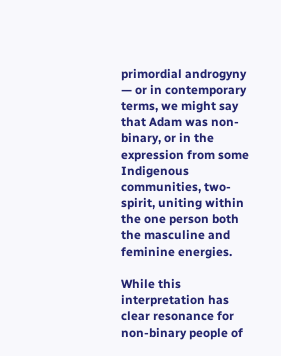primordial androgyny — or in contemporary terms, we might say that Adam was non-binary, or in the expression from some Indigenous communities, two-spirit, uniting within the one person both the masculine and feminine energies.

While this interpretation has clear resonance for non-binary people of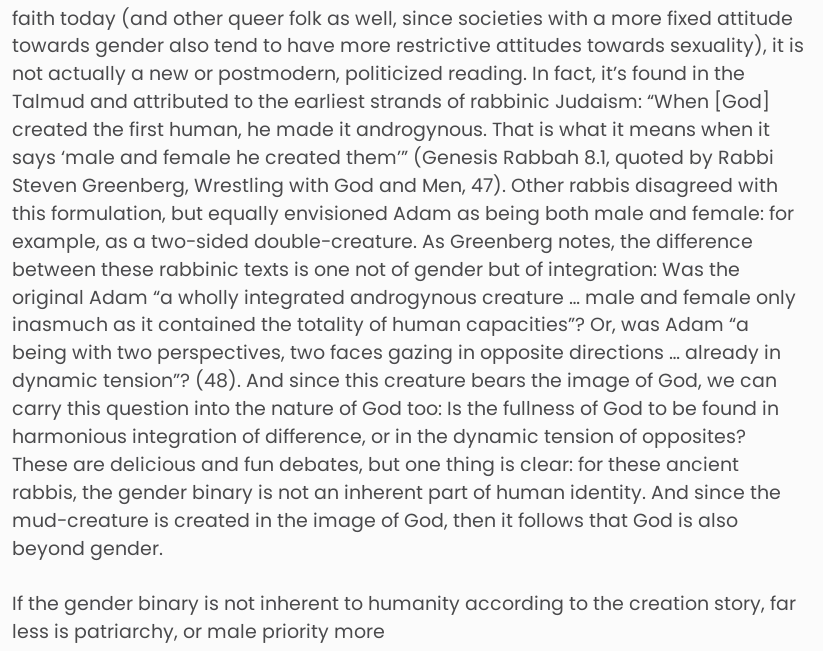faith today (and other queer folk as well, since societies with a more fixed attitude towards gender also tend to have more restrictive attitudes towards sexuality), it is not actually a new or postmodern, politicized reading. In fact, it’s found in the Talmud and attributed to the earliest strands of rabbinic Judaism: “When [God] created the first human, he made it androgynous. That is what it means when it says ‘male and female he created them’” (Genesis Rabbah 8.1, quoted by Rabbi Steven Greenberg, Wrestling with God and Men, 47). Other rabbis disagreed with this formulation, but equally envisioned Adam as being both male and female: for example, as a two-sided double-creature. As Greenberg notes, the difference between these rabbinic texts is one not of gender but of integration: Was the original Adam “a wholly integrated androgynous creature … male and female only inasmuch as it contained the totality of human capacities”? Or, was Adam “a being with two perspectives, two faces gazing in opposite directions … already in dynamic tension”? (48). And since this creature bears the image of God, we can carry this question into the nature of God too: Is the fullness of God to be found in harmonious integration of difference, or in the dynamic tension of opposites? These are delicious and fun debates, but one thing is clear: for these ancient rabbis, the gender binary is not an inherent part of human identity. And since the mud-creature is created in the image of God, then it follows that God is also beyond gender.

If the gender binary is not inherent to humanity according to the creation story, far less is patriarchy, or male priority more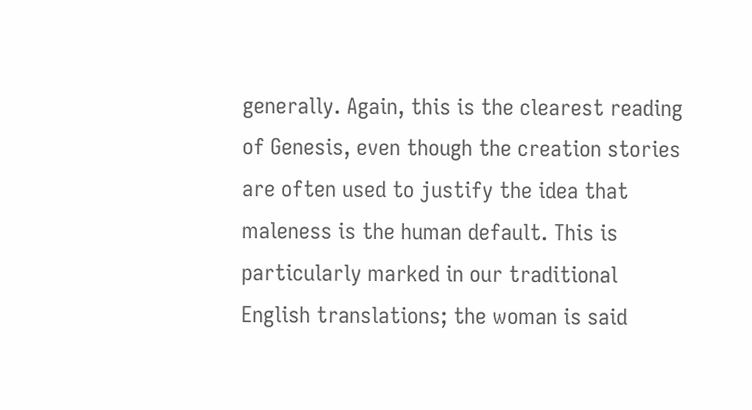generally. Again, this is the clearest reading of Genesis, even though the creation stories are often used to justify the idea that maleness is the human default. This is particularly marked in our traditional English translations; the woman is said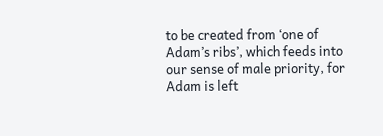to be created from ‘one of Adam’s ribs’, which feeds into our sense of male priority, for Adam is left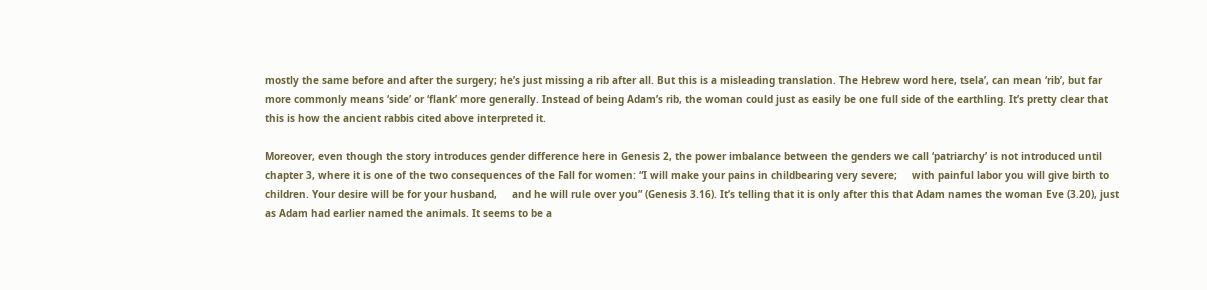mostly the same before and after the surgery; he’s just missing a rib after all. But this is a misleading translation. The Hebrew word here, tsela’, can mean ‘rib’, but far more commonly means ‘side’ or ‘flank’ more generally. Instead of being Adam’s rib, the woman could just as easily be one full side of the earthling. It’s pretty clear that this is how the ancient rabbis cited above interpreted it.

Moreover, even though the story introduces gender difference here in Genesis 2, the power imbalance between the genders we call ‘patriarchy’ is not introduced until chapter 3, where it is one of the two consequences of the Fall for women: “I will make your pains in childbearing very severe;     with painful labor you will give birth to children. Your desire will be for your husband,     and he will rule over you” (Genesis 3.16). It’s telling that it is only after this that Adam names the woman Eve (3.20), just as Adam had earlier named the animals. It seems to be a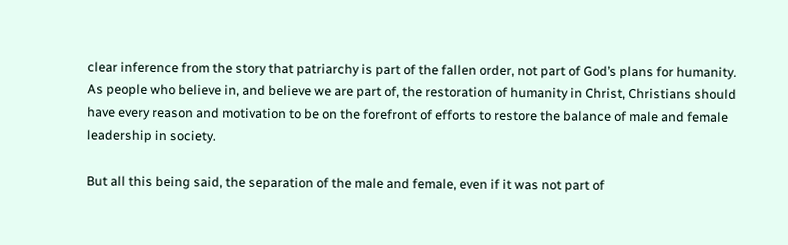clear inference from the story that patriarchy is part of the fallen order, not part of God’s plans for humanity. As people who believe in, and believe we are part of, the restoration of humanity in Christ, Christians should have every reason and motivation to be on the forefront of efforts to restore the balance of male and female leadership in society.

But all this being said, the separation of the male and female, even if it was not part of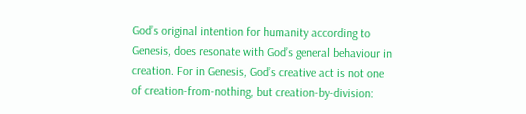God’s original intention for humanity according to Genesis, does resonate with God’s general behaviour in creation. For in Genesis, God’s creative act is not one of creation-from-nothing, but creation-by-division: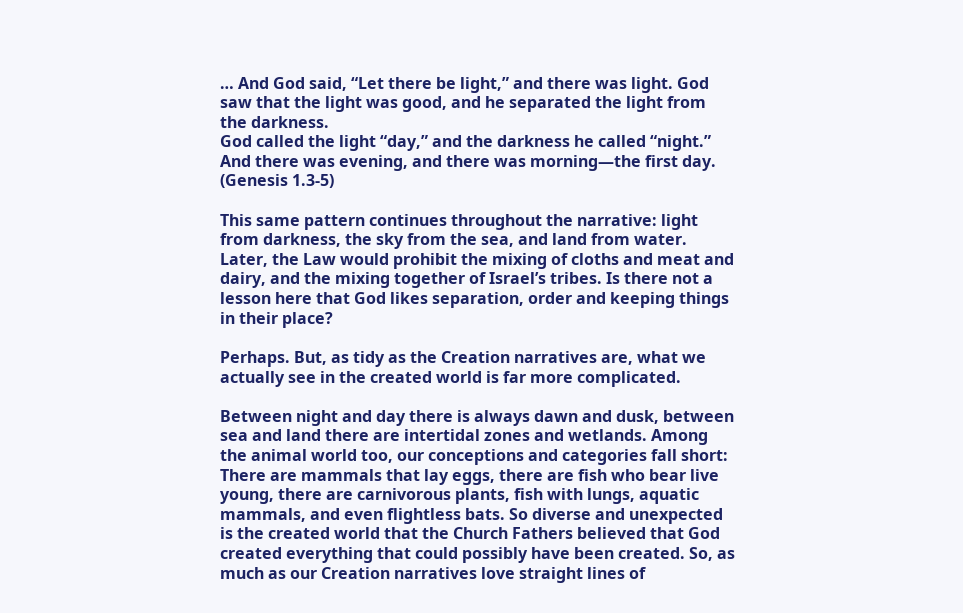… And God said, “Let there be light,” and there was light. God saw that the light was good, and he separated the light from the darkness.
God called the light “day,” and the darkness he called “night.”
And there was evening, and there was morning—the first day.
(Genesis 1.3-5)

This same pattern continues throughout the narrative: light from darkness, the sky from the sea, and land from water. Later, the Law would prohibit the mixing of cloths and meat and dairy, and the mixing together of Israel’s tribes. Is there not a lesson here that God likes separation, order and keeping things in their place?

Perhaps. But, as tidy as the Creation narratives are, what we actually see in the created world is far more complicated.

Between night and day there is always dawn and dusk, between sea and land there are intertidal zones and wetlands. Among the animal world too, our conceptions and categories fall short: There are mammals that lay eggs, there are fish who bear live young, there are carnivorous plants, fish with lungs, aquatic mammals, and even flightless bats. So diverse and unexpected is the created world that the Church Fathers believed that God created everything that could possibly have been created. So, as much as our Creation narratives love straight lines of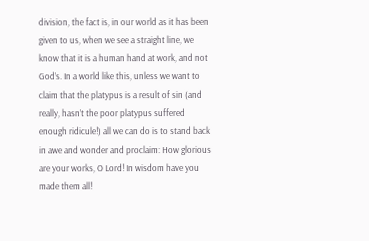division, the fact is, in our world as it has been given to us, when we see a straight line, we know that it is a human hand at work, and not God’s. In a world like this, unless we want to claim that the platypus is a result of sin (and really, hasn’t the poor platypus suffered enough ridicule!) all we can do is to stand back in awe and wonder and proclaim: How glorious are your works, O Lord! In wisdom have you made them all!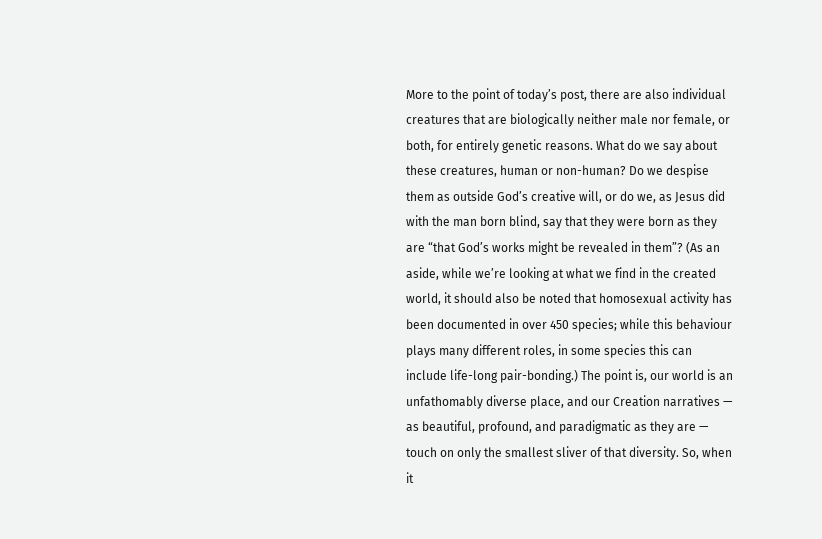More to the point of today’s post, there are also individual creatures that are biologically neither male nor female, or both, for entirely genetic reasons. What do we say about these creatures, human or non-human? Do we despise them as outside God’s creative will, or do we, as Jesus did with the man born blind, say that they were born as they are “that God’s works might be revealed in them”? (As an aside, while we’re looking at what we find in the created world, it should also be noted that homosexual activity has been documented in over 450 species; while this behaviour plays many different roles, in some species this can include life-long pair-bonding.) The point is, our world is an unfathomably diverse place, and our Creation narratives — as beautiful, profound, and paradigmatic as they are — touch on only the smallest sliver of that diversity. So, when it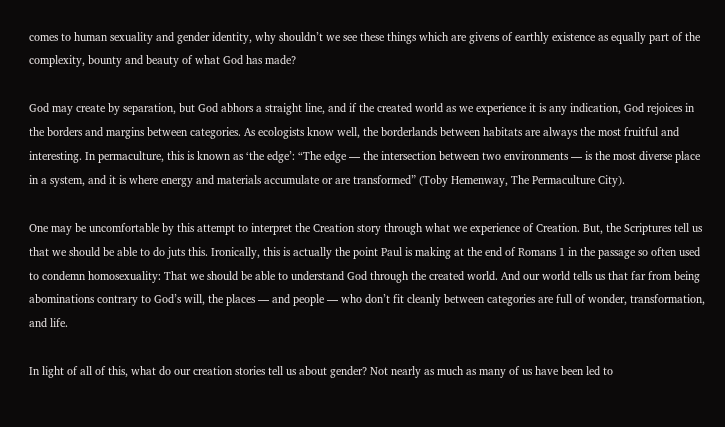comes to human sexuality and gender identity, why shouldn’t we see these things which are givens of earthly existence as equally part of the complexity, bounty and beauty of what God has made?

God may create by separation, but God abhors a straight line, and if the created world as we experience it is any indication, God rejoices in the borders and margins between categories. As ecologists know well, the borderlands between habitats are always the most fruitful and interesting. In permaculture, this is known as ‘the edge’: “The edge — the intersection between two environments — is the most diverse place in a system, and it is where energy and materials accumulate or are transformed” (Toby Hemenway, The Permaculture City).

One may be uncomfortable by this attempt to interpret the Creation story through what we experience of Creation. But, the Scriptures tell us that we should be able to do juts this. Ironically, this is actually the point Paul is making at the end of Romans 1 in the passage so often used to condemn homosexuality: That we should be able to understand God through the created world. And our world tells us that far from being abominations contrary to God’s will, the places — and people — who don’t fit cleanly between categories are full of wonder, transformation, and life.

In light of all of this, what do our creation stories tell us about gender? Not nearly as much as many of us have been led to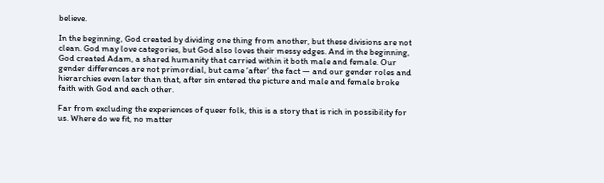believe.

In the beginning, God created by dividing one thing from another, but these divisions are not clean. God may love categories, but God also loves their messy edges. And in the beginning, God created Adam, a shared humanity that carried within it both male and female. Our gender differences are not primordial, but came ‘after’ the fact — and our gender roles and hierarchies even later than that, after sin entered the picture and male and female broke faith with God and each other.

Far from excluding the experiences of queer folk, this is a story that is rich in possibility for us. Where do we fit, no matter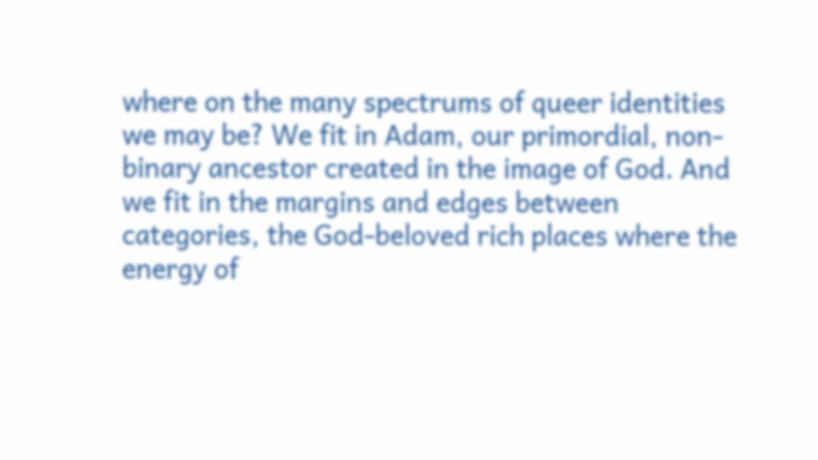where on the many spectrums of queer identities we may be? We fit in Adam, our primordial, non-binary ancestor created in the image of God. And we fit in the margins and edges between categories, the God-beloved rich places where the energy of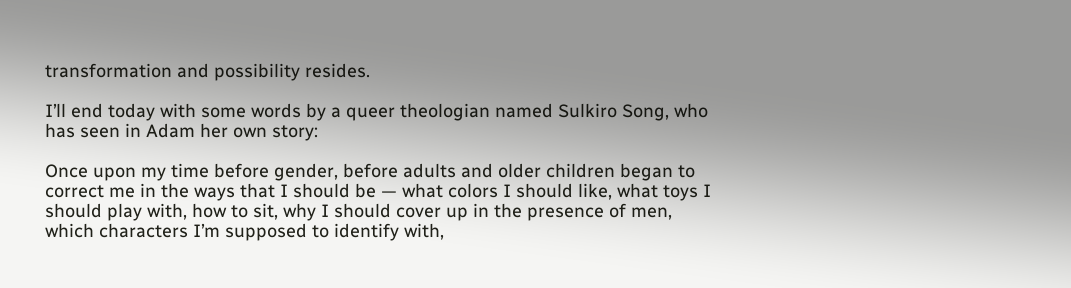transformation and possibility resides.

I’ll end today with some words by a queer theologian named Sulkiro Song, who has seen in Adam her own story:

Once upon my time before gender, before adults and older children began to correct me in the ways that I should be — what colors I should like, what toys I should play with, how to sit, why I should cover up in the presence of men, which characters I’m supposed to identify with,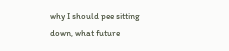why I should pee sitting down, what future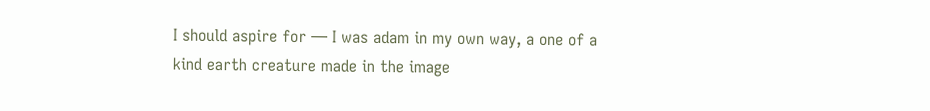I should aspire for — I was adam in my own way, a one of a kind earth creature made in the image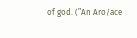of god. (”An Aro/ace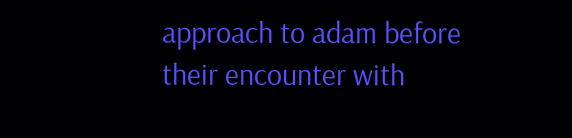approach to adam before their encounter with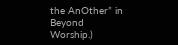the AnOther” in Beyond Worship.)